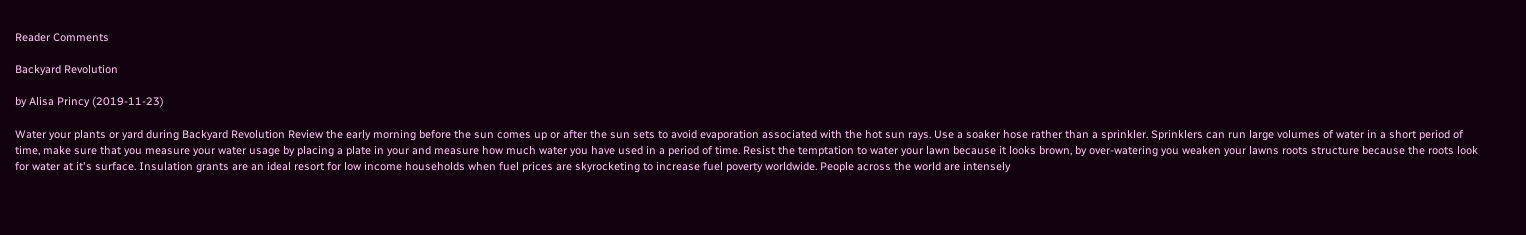Reader Comments

Backyard Revolution

by Alisa Princy (2019-11-23)

Water your plants or yard during Backyard Revolution Review the early morning before the sun comes up or after the sun sets to avoid evaporation associated with the hot sun rays. Use a soaker hose rather than a sprinkler. Sprinklers can run large volumes of water in a short period of time, make sure that you measure your water usage by placing a plate in your and measure how much water you have used in a period of time. Resist the temptation to water your lawn because it looks brown, by over-watering you weaken your lawns roots structure because the roots look for water at it's surface. Insulation grants are an ideal resort for low income households when fuel prices are skyrocketing to increase fuel poverty worldwide. People across the world are intensely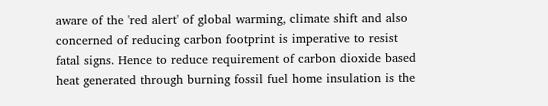aware of the 'red alert' of global warming, climate shift and also concerned of reducing carbon footprint is imperative to resist fatal signs. Hence to reduce requirement of carbon dioxide based heat generated through burning fossil fuel home insulation is the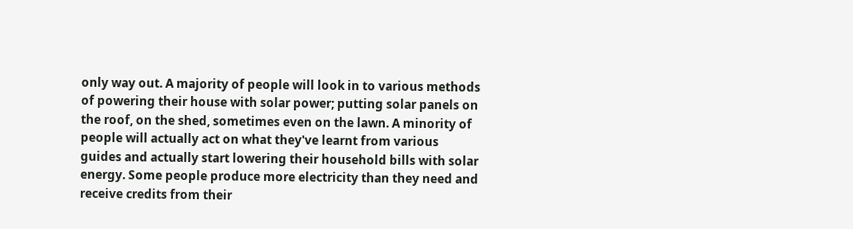only way out. A majority of people will look in to various methods of powering their house with solar power; putting solar panels on the roof, on the shed, sometimes even on the lawn. A minority of people will actually act on what they've learnt from various guides and actually start lowering their household bills with solar energy. Some people produce more electricity than they need and receive credits from their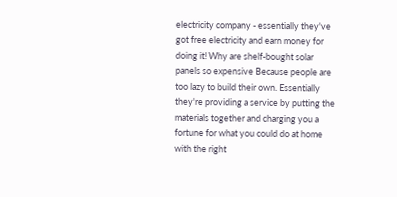electricity company - essentially they've got free electricity and earn money for doing it! Why are shelf-bought solar panels so expensive Because people are too lazy to build their own. Essentially they're providing a service by putting the materials together and charging you a fortune for what you could do at home with the right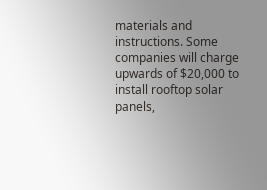materials and instructions. Some companies will charge upwards of $20,000 to install rooftop solar panels,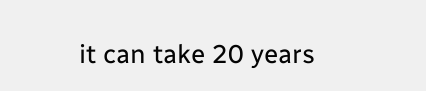it can take 20 years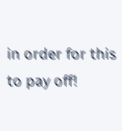in order for this to pay off!